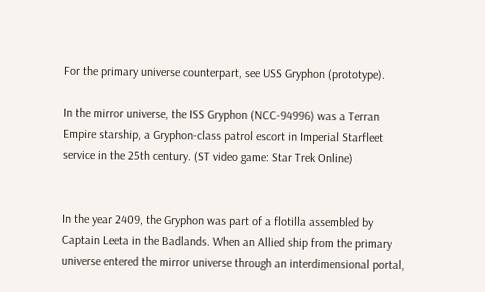For the primary universe counterpart, see USS Gryphon (prototype).

In the mirror universe, the ISS Gryphon (NCC-94996) was a Terran Empire starship, a Gryphon-class patrol escort in Imperial Starfleet service in the 25th century. (ST video game: Star Trek Online)


In the year 2409, the Gryphon was part of a flotilla assembled by Captain Leeta in the Badlands. When an Allied ship from the primary universe entered the mirror universe through an interdimensional portal,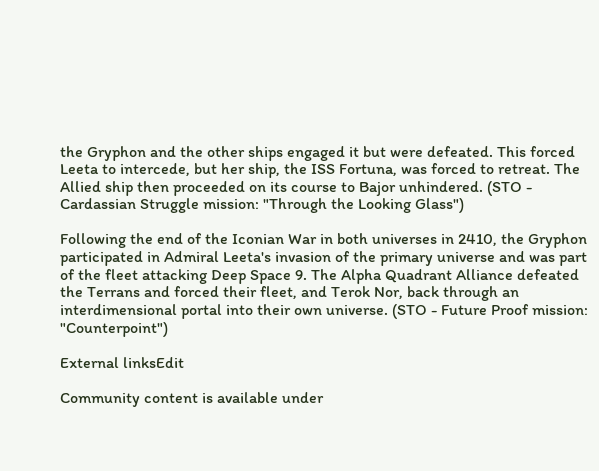the Gryphon and the other ships engaged it but were defeated. This forced Leeta to intercede, but her ship, the ISS Fortuna, was forced to retreat. The Allied ship then proceeded on its course to Bajor unhindered. (STO - Cardassian Struggle mission: "Through the Looking Glass")

Following the end of the Iconian War in both universes in 2410, the Gryphon participated in Admiral Leeta's invasion of the primary universe and was part of the fleet attacking Deep Space 9. The Alpha Quadrant Alliance defeated the Terrans and forced their fleet, and Terok Nor, back through an interdimensional portal into their own universe. (STO - Future Proof mission: "Counterpoint")

External linksEdit

Community content is available under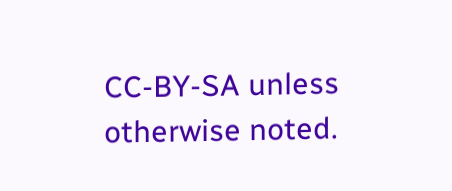CC-BY-SA unless otherwise noted.